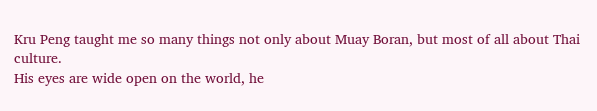Kru Peng taught me so many things not only about Muay Boran, but most of all about Thai culture.
His eyes are wide open on the world, he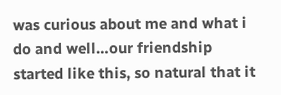was curious about me and what i do and well…our friendship started like this, so natural that it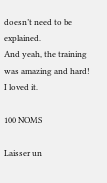doesn’t need to be explained.
And yeah, the training was amazing and hard! I loved it.

100 NOMS

Laisser un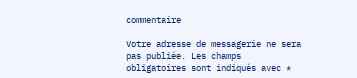commentaire

Votre adresse de messagerie ne sera pas publiée. Les champs obligatoires sont indiqués avec *